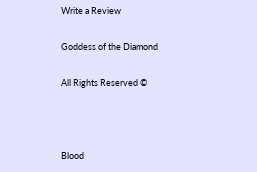Write a Review

Goddess of the Diamond

All Rights Reserved ©



Blood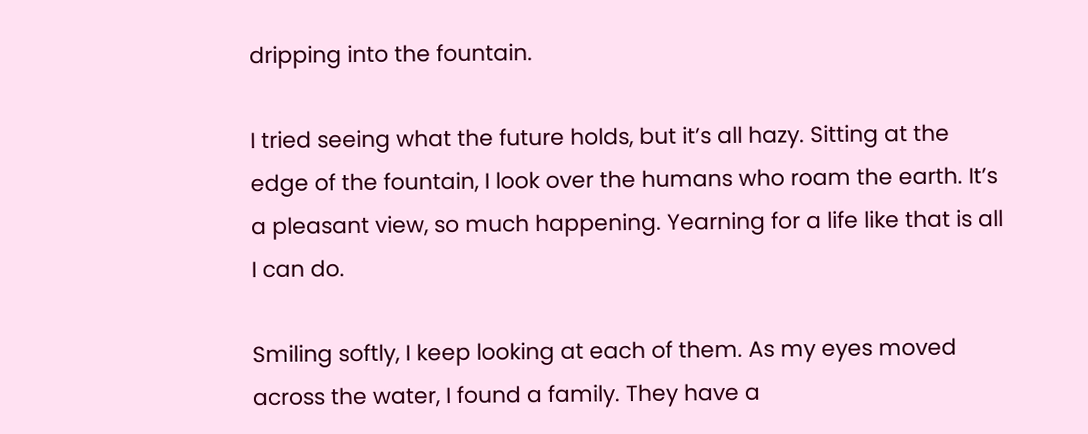dripping into the fountain.

I tried seeing what the future holds, but it’s all hazy. Sitting at the edge of the fountain, I look over the humans who roam the earth. It’s a pleasant view, so much happening. Yearning for a life like that is all I can do.

Smiling softly, I keep looking at each of them. As my eyes moved across the water, I found a family. They have a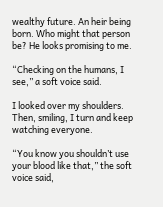wealthy future. An heir being born. Who might that person be? He looks promising to me.

“Checking on the humans, I see,” a soft voice said.

I looked over my shoulders. Then, smiling, I turn and keep watching everyone.

“You know you shouldn’t use your blood like that,” the soft voice said,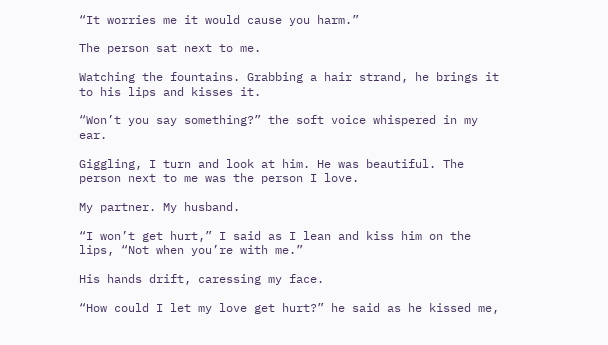“It worries me it would cause you harm.”

The person sat next to me.

Watching the fountains. Grabbing a hair strand, he brings it to his lips and kisses it.

“Won’t you say something?” the soft voice whispered in my ear.

Giggling, I turn and look at him. He was beautiful. The person next to me was the person I love.

My partner. My husband.

“I won’t get hurt,” I said as I lean and kiss him on the lips, “Not when you’re with me.”

His hands drift, caressing my face.

“How could I let my love get hurt?” he said as he kissed me,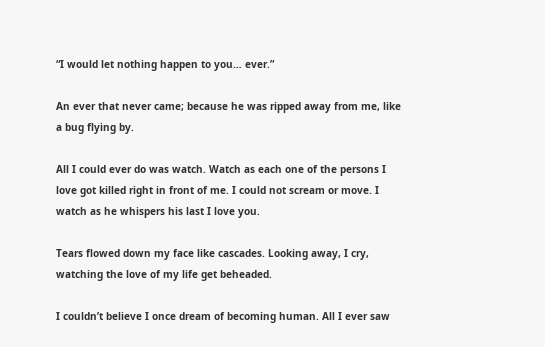“I would let nothing happen to you… ever.”

An ever that never came; because he was ripped away from me, like a bug flying by.

All I could ever do was watch. Watch as each one of the persons I love got killed right in front of me. I could not scream or move. I watch as he whispers his last I love you.

Tears flowed down my face like cascades. Looking away, I cry, watching the love of my life get beheaded.

I couldn’t believe I once dream of becoming human. All I ever saw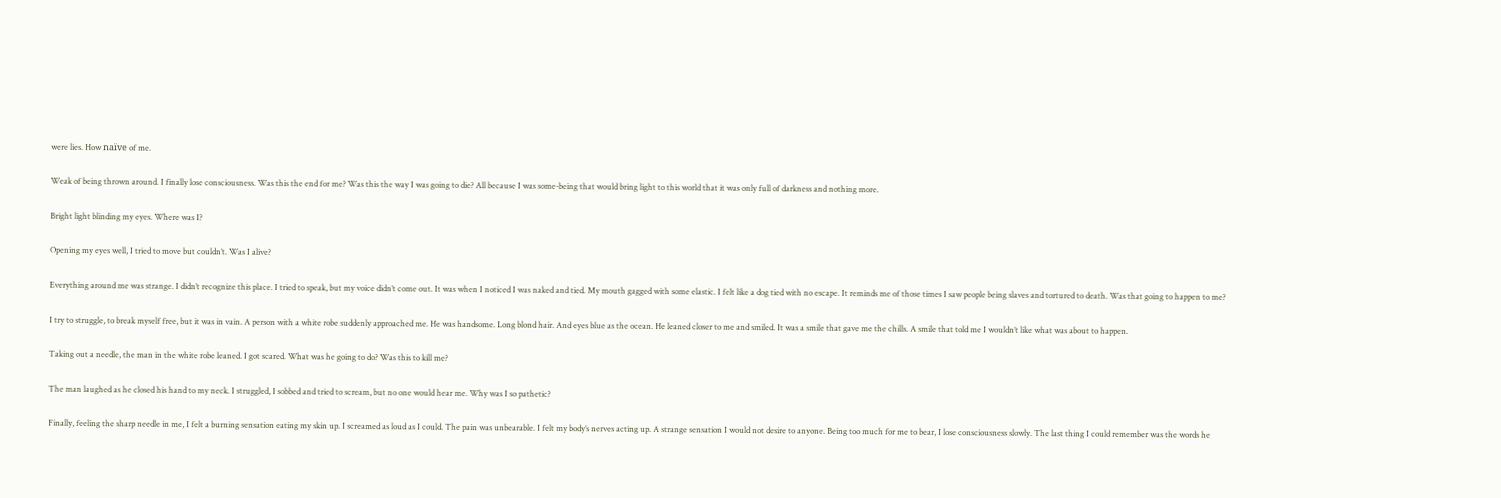were lies. How naïve of me.

Weak of being thrown around. I finally lose consciousness. Was this the end for me? Was this the way I was going to die? All because I was some-being that would bring light to this world that it was only full of darkness and nothing more.

Bright light blinding my eyes. Where was I?

Opening my eyes well, I tried to move but couldn’t. Was I alive?

Everything around me was strange. I didn’t recognize this place. I tried to speak, but my voice didn’t come out. It was when I noticed I was naked and tied. My mouth gagged with some elastic. I felt like a dog tied with no escape. It reminds me of those times I saw people being slaves and tortured to death. Was that going to happen to me?

I try to struggle, to break myself free, but it was in vain. A person with a white robe suddenly approached me. He was handsome. Long blond hair. And eyes blue as the ocean. He leaned closer to me and smiled. It was a smile that gave me the chills. A smile that told me I wouldn’t like what was about to happen.

Taking out a needle, the man in the white robe leaned. I got scared. What was he going to do? Was this to kill me?

The man laughed as he closed his hand to my neck. I struggled, I sobbed and tried to scream, but no one would hear me. Why was I so pathetic?

Finally, feeling the sharp needle in me, I felt a burning sensation eating my skin up. I screamed as loud as I could. The pain was unbearable. I felt my body’s nerves acting up. A strange sensation I would not desire to anyone. Being too much for me to bear, I lose consciousness slowly. The last thing I could remember was the words he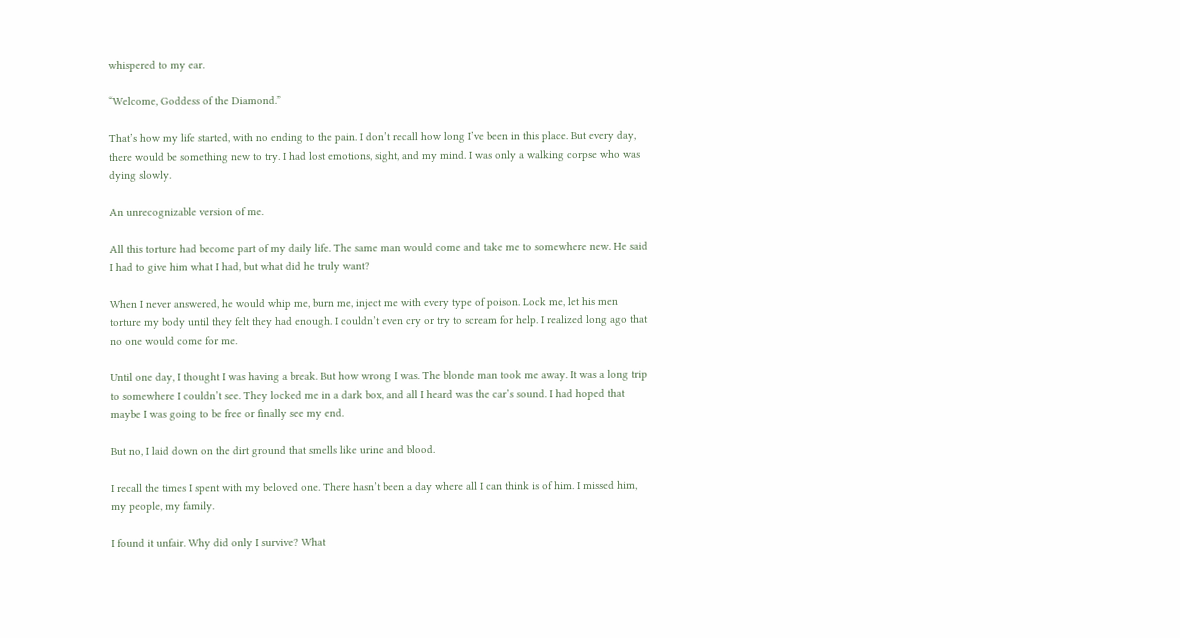whispered to my ear.

“Welcome, Goddess of the Diamond.”

That’s how my life started, with no ending to the pain. I don’t recall how long I’ve been in this place. But every day, there would be something new to try. I had lost emotions, sight, and my mind. I was only a walking corpse who was dying slowly.

An unrecognizable version of me.

All this torture had become part of my daily life. The same man would come and take me to somewhere new. He said I had to give him what I had, but what did he truly want?

When I never answered, he would whip me, burn me, inject me with every type of poison. Lock me, let his men torture my body until they felt they had enough. I couldn’t even cry or try to scream for help. I realized long ago that no one would come for me.

Until one day, I thought I was having a break. But how wrong I was. The blonde man took me away. It was a long trip to somewhere I couldn’t see. They locked me in a dark box, and all I heard was the car’s sound. I had hoped that maybe I was going to be free or finally see my end.

But no, I laid down on the dirt ground that smells like urine and blood.

I recall the times I spent with my beloved one. There hasn’t been a day where all I can think is of him. I missed him, my people, my family.

I found it unfair. Why did only I survive? What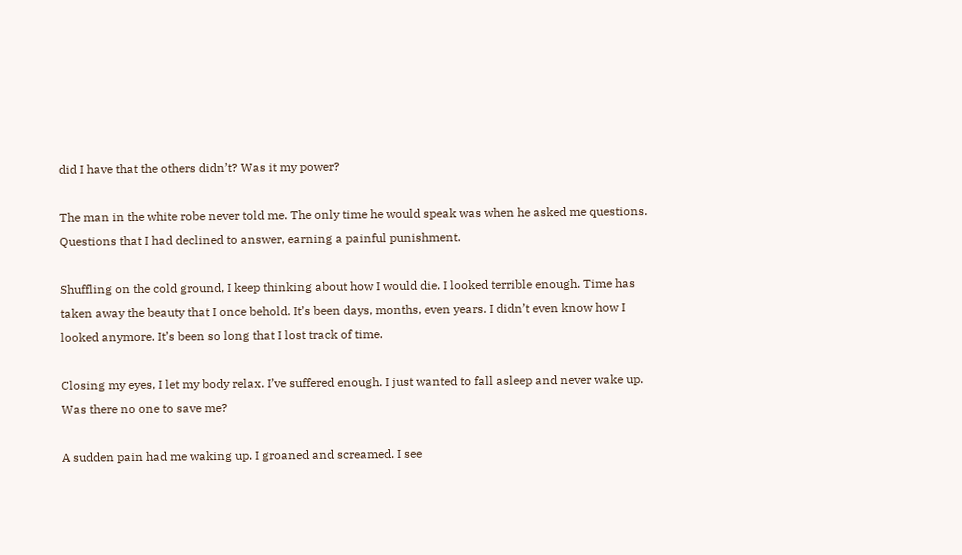did I have that the others didn’t? Was it my power?

The man in the white robe never told me. The only time he would speak was when he asked me questions. Questions that I had declined to answer, earning a painful punishment.

Shuffling on the cold ground, I keep thinking about how I would die. I looked terrible enough. Time has taken away the beauty that I once behold. It’s been days, months, even years. I didn’t even know how I looked anymore. It’s been so long that I lost track of time.

Closing my eyes, I let my body relax. I’ve suffered enough. I just wanted to fall asleep and never wake up. Was there no one to save me?

A sudden pain had me waking up. I groaned and screamed. I see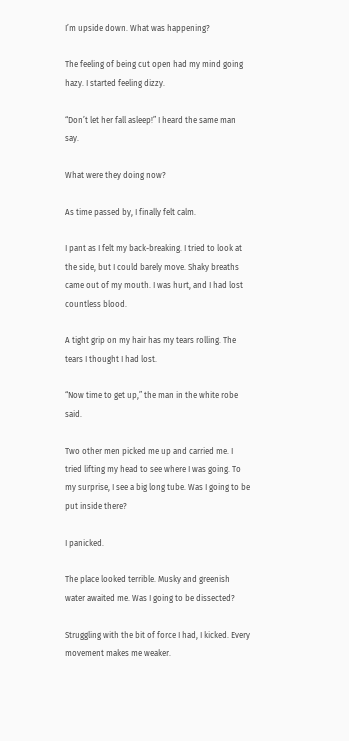I’m upside down. What was happening?

The feeling of being cut open had my mind going hazy. I started feeling dizzy.

“Don’t let her fall asleep!” I heard the same man say.

What were they doing now?

As time passed by, I finally felt calm.

I pant as I felt my back-breaking. I tried to look at the side, but I could barely move. Shaky breaths came out of my mouth. I was hurt, and I had lost countless blood.

A tight grip on my hair has my tears rolling. The tears I thought I had lost.

“Now time to get up,” the man in the white robe said.

Two other men picked me up and carried me. I tried lifting my head to see where I was going. To my surprise, I see a big long tube. Was I going to be put inside there?

I panicked.

The place looked terrible. Musky and greenish water awaited me. Was I going to be dissected?

Struggling with the bit of force I had, I kicked. Every movement makes me weaker.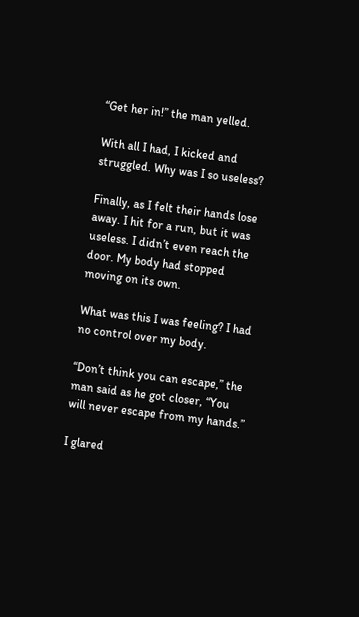“Get her in!” the man yelled.

With all I had, I kicked and struggled. Why was I so useless?

Finally, as I felt their hands lose away. I hit for a run, but it was useless. I didn’t even reach the door. My body had stopped moving on its own.

What was this I was feeling? I had no control over my body.

“Don’t think you can escape,” the man said as he got closer, “You will never escape from my hands.”

I glared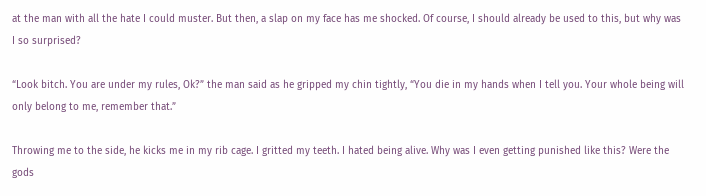at the man with all the hate I could muster. But then, a slap on my face has me shocked. Of course, I should already be used to this, but why was I so surprised?

“Look bitch. You are under my rules, Ok?” the man said as he gripped my chin tightly, “You die in my hands when I tell you. Your whole being will only belong to me, remember that.”

Throwing me to the side, he kicks me in my rib cage. I gritted my teeth. I hated being alive. Why was I even getting punished like this? Were the gods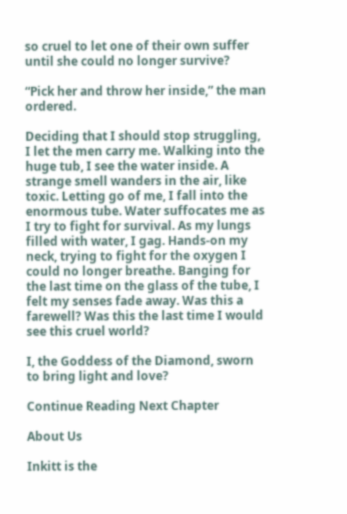so cruel to let one of their own suffer until she could no longer survive?

“Pick her and throw her inside,” the man ordered.

Deciding that I should stop struggling, I let the men carry me. Walking into the huge tub, I see the water inside. A strange smell wanders in the air, like toxic. Letting go of me, I fall into the enormous tube. Water suffocates me as I try to fight for survival. As my lungs filled with water, I gag. Hands-on my neck, trying to fight for the oxygen I could no longer breathe. Banging for the last time on the glass of the tube, I felt my senses fade away. Was this a farewell? Was this the last time I would see this cruel world?

I, the Goddess of the Diamond, sworn to bring light and love?

Continue Reading Next Chapter

About Us

Inkitt is the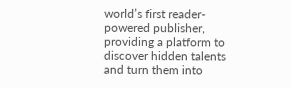world’s first reader-powered publisher, providing a platform to discover hidden talents and turn them into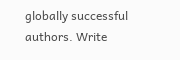globally successful authors. Write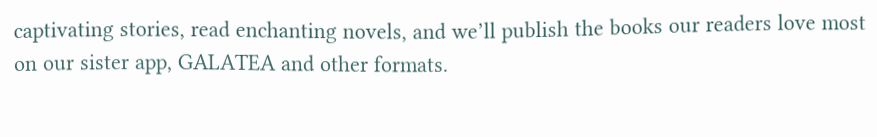captivating stories, read enchanting novels, and we’ll publish the books our readers love most on our sister app, GALATEA and other formats.